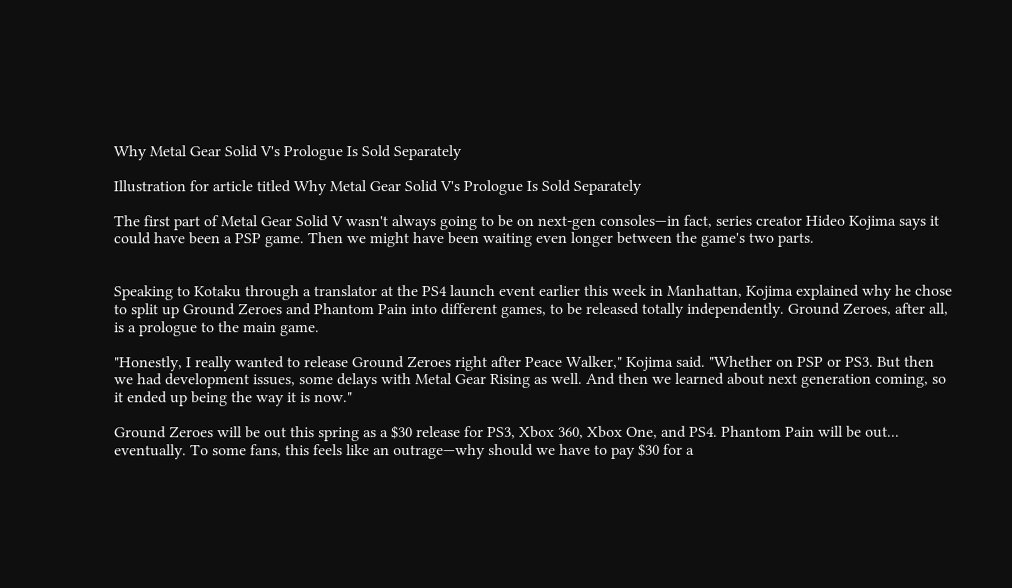Why Metal Gear Solid V's Prologue Is Sold Separately

Illustration for article titled Why Metal Gear Solid V's Prologue Is Sold Separately

The first part of Metal Gear Solid V wasn't always going to be on next-gen consoles—in fact, series creator Hideo Kojima says it could have been a PSP game. Then we might have been waiting even longer between the game's two parts.


Speaking to Kotaku through a translator at the PS4 launch event earlier this week in Manhattan, Kojima explained why he chose to split up Ground Zeroes and Phantom Pain into different games, to be released totally independently. Ground Zeroes, after all, is a prologue to the main game.

"Honestly, I really wanted to release Ground Zeroes right after Peace Walker," Kojima said. "Whether on PSP or PS3. But then we had development issues, some delays with Metal Gear Rising as well. And then we learned about next generation coming, so it ended up being the way it is now."

Ground Zeroes will be out this spring as a $30 release for PS3, Xbox 360, Xbox One, and PS4. Phantom Pain will be out... eventually. To some fans, this feels like an outrage—why should we have to pay $30 for a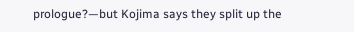prologue?—but Kojima says they split up the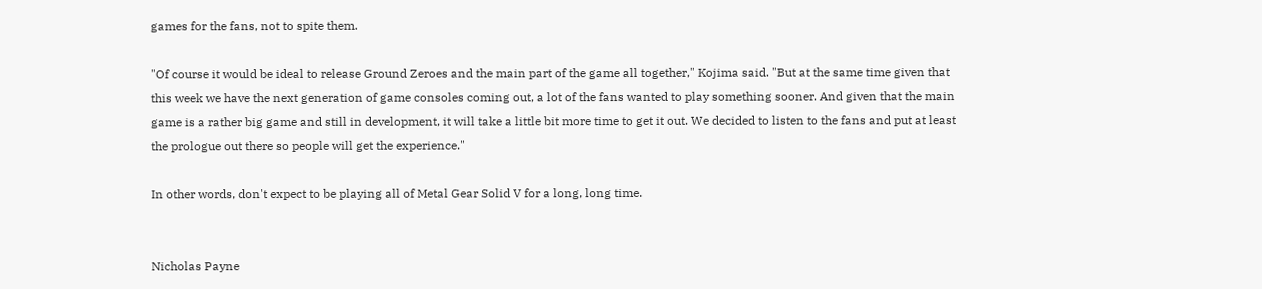games for the fans, not to spite them.

"Of course it would be ideal to release Ground Zeroes and the main part of the game all together," Kojima said. "But at the same time given that this week we have the next generation of game consoles coming out, a lot of the fans wanted to play something sooner. And given that the main game is a rather big game and still in development, it will take a little bit more time to get it out. We decided to listen to the fans and put at least the prologue out there so people will get the experience."

In other words, don't expect to be playing all of Metal Gear Solid V for a long, long time.


Nicholas Payne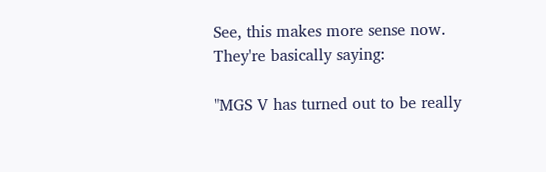See, this makes more sense now. They're basically saying:

"MGS V has turned out to be really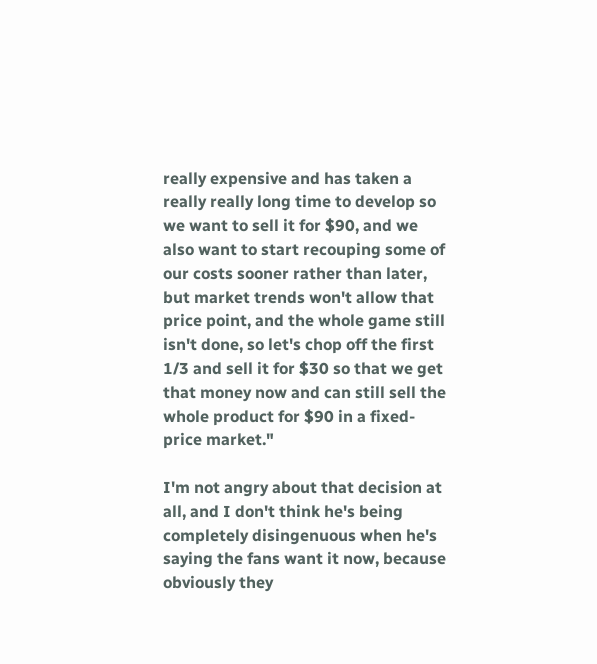really expensive and has taken a really really long time to develop so we want to sell it for $90, and we also want to start recouping some of our costs sooner rather than later, but market trends won't allow that price point, and the whole game still isn't done, so let's chop off the first 1/3 and sell it for $30 so that we get that money now and can still sell the whole product for $90 in a fixed-price market."

I'm not angry about that decision at all, and I don't think he's being completely disingenuous when he's saying the fans want it now, because obviously they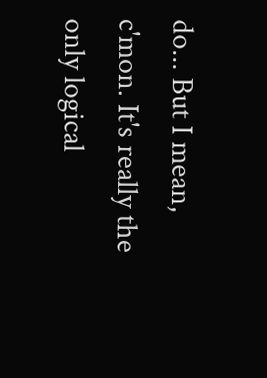do... But I mean, c'mon. It's really the only logical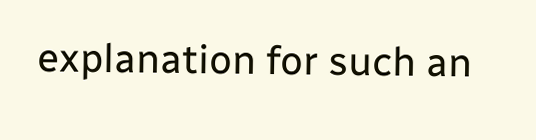explanation for such an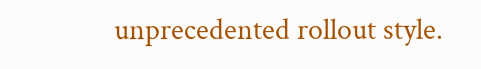unprecedented rollout style.